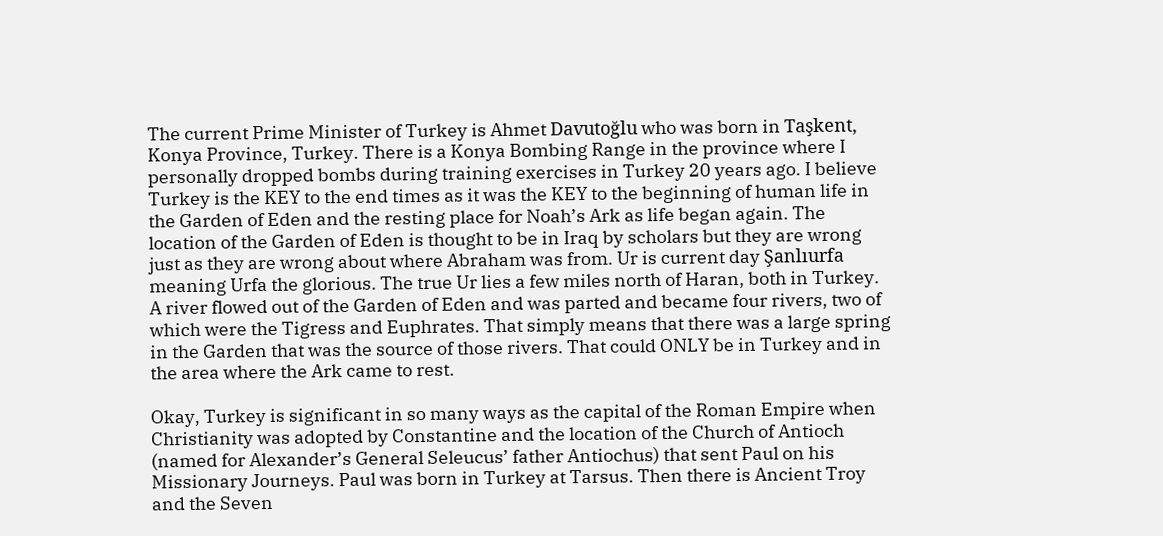The current Prime Minister of Turkey is Ahmet Davutoğlu who was born in Taşkent, Konya Province, Turkey. There is a Konya Bombing Range in the province where I personally dropped bombs during training exercises in Turkey 20 years ago. I believe Turkey is the KEY to the end times as it was the KEY to the beginning of human life in the Garden of Eden and the resting place for Noah’s Ark as life began again. The location of the Garden of Eden is thought to be in Iraq by scholars but they are wrong just as they are wrong about where Abraham was from. Ur is current day Şanlıurfa meaning Urfa the glorious. The true Ur lies a few miles north of Haran, both in Turkey. A river flowed out of the Garden of Eden and was parted and became four rivers, two of which were the Tigress and Euphrates. That simply means that there was a large spring in the Garden that was the source of those rivers. That could ONLY be in Turkey and in the area where the Ark came to rest.

Okay, Turkey is significant in so many ways as the capital of the Roman Empire when Christianity was adopted by Constantine and the location of the Church of Antioch (named for Alexander’s General Seleucus’ father Antiochus) that sent Paul on his Missionary Journeys. Paul was born in Turkey at Tarsus. Then there is Ancient Troy and the Seven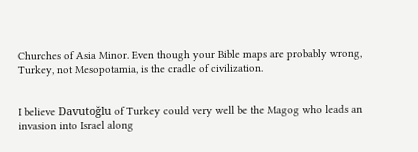Churches of Asia Minor. Even though your Bible maps are probably wrong, Turkey, not Mesopotamia, is the cradle of civilization.


I believe Davutoğlu of Turkey could very well be the Magog who leads an invasion into Israel along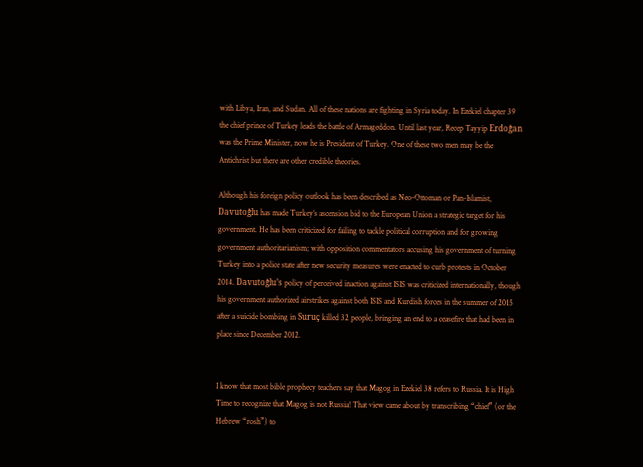with Libya, Iran, and Sudan. All of these nations are fighting in Syria today. In Ezekiel chapter 39 the chief prince of Turkey leads the battle of Armageddon. Until last year, Recep Tayyip Erdoğan was the Prime Minister, now he is President of Turkey. One of these two men may be the Antichrist but there are other credible theories.

Although his foreign policy outlook has been described as Neo-Ottoman or Pan-Islamist, Davutoğlu has made Turkey’s ascension bid to the European Union a strategic target for his government. He has been criticized for failing to tackle political corruption and for growing government authoritarianism; with opposition commentators accusing his government of turning Turkey into a police state after new security measures were enacted to curb protests in October 2014. Davutoğlu’s policy of perceived inaction against ISIS was criticized internationally, though his government authorized airstrikes against both ISIS and Kurdish forces in the summer of 2015 after a suicide bombing in Suruç killed 32 people, bringing an end to a ceasefire that had been in place since December 2012.


I know that most bible prophecy teachers say that Magog in Ezekiel 38 refers to Russia. It is High Time to recognize that Magog is not Russia! That view came about by transcribing “chief” (or the Hebrew “rosh”) to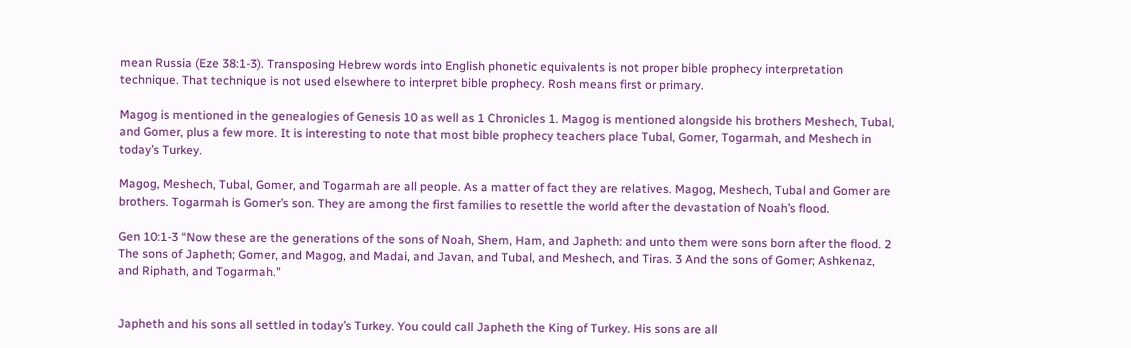mean Russia (Eze 38:1-3). Transposing Hebrew words into English phonetic equivalents is not proper bible prophecy interpretation technique. That technique is not used elsewhere to interpret bible prophecy. Rosh means first or primary.

Magog is mentioned in the genealogies of Genesis 10 as well as 1 Chronicles 1. Magog is mentioned alongside his brothers Meshech, Tubal, and Gomer, plus a few more. It is interesting to note that most bible prophecy teachers place Tubal, Gomer, Togarmah, and Meshech in today’s Turkey.

Magog, Meshech, Tubal, Gomer, and Togarmah are all people. As a matter of fact they are relatives. Magog, Meshech, Tubal and Gomer are brothers. Togarmah is Gomer’s son. They are among the first families to resettle the world after the devastation of Noah’s flood.

Gen 10:1-3 “Now these are the generations of the sons of Noah, Shem, Ham, and Japheth: and unto them were sons born after the flood. 2 The sons of Japheth; Gomer, and Magog, and Madai, and Javan, and Tubal, and Meshech, and Tiras. 3 And the sons of Gomer; Ashkenaz, and Riphath, and Togarmah.”


Japheth and his sons all settled in today’s Turkey. You could call Japheth the King of Turkey. His sons are all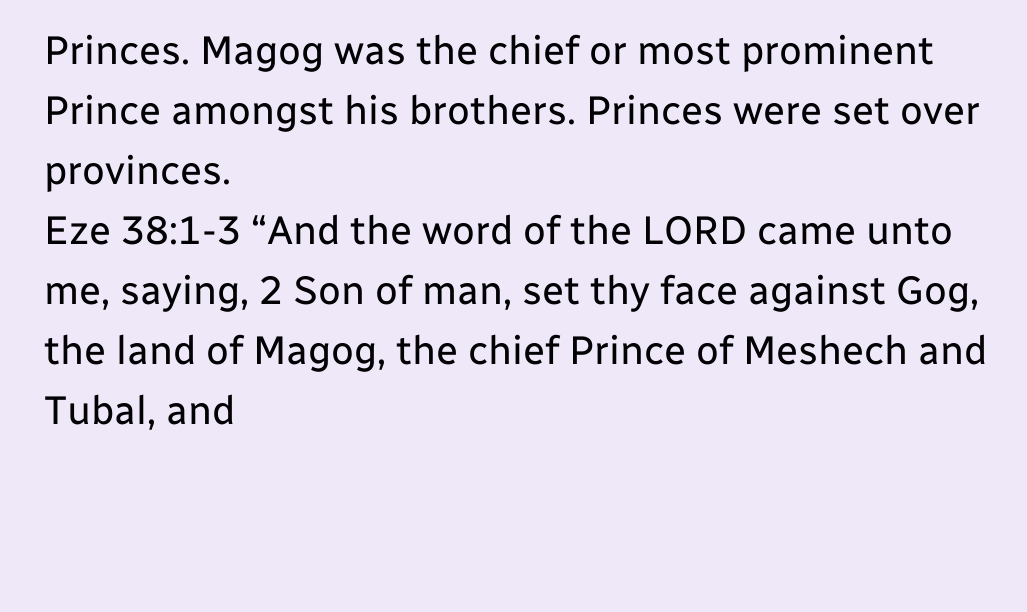Princes. Magog was the chief or most prominent Prince amongst his brothers. Princes were set over provinces.
Eze 38:1-3 “And the word of the LORD came unto me, saying, 2 Son of man, set thy face against Gog, the land of Magog, the chief Prince of Meshech and Tubal, and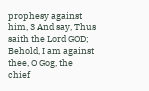prophesy against him, 3 And say, Thus saith the Lord GOD; Behold, I am against thee, O Gog, the chief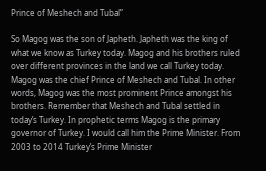Prince of Meshech and Tubal”

So Magog was the son of Japheth. Japheth was the king of what we know as Turkey today. Magog and his brothers ruled over different provinces in the land we call Turkey today. Magog was the chief Prince of Meshech and Tubal. In other words, Magog was the most prominent Prince amongst his brothers. Remember that Meshech and Tubal settled in today’s Turkey. In prophetic terms Magog is the primary governor of Turkey. I would call him the Prime Minister. From 2003 to 2014 Turkey’s Prime Minister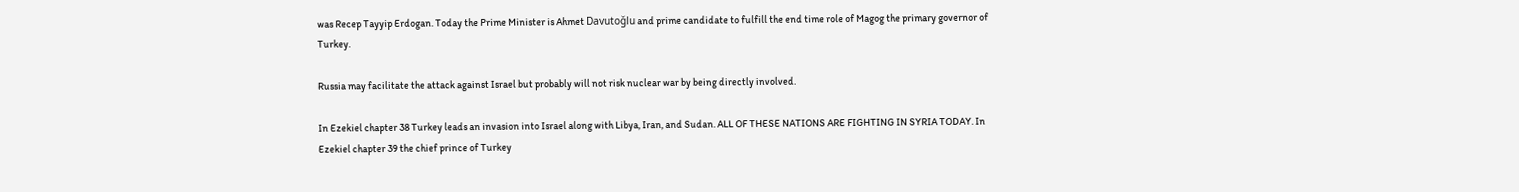was Recep Tayyip Erdogan. Today the Prime Minister is Ahmet Davutoğlu and prime candidate to fulfill the end time role of Magog the primary governor of Turkey.

Russia may facilitate the attack against Israel but probably will not risk nuclear war by being directly involved.

In Ezekiel chapter 38 Turkey leads an invasion into Israel along with Libya, Iran, and Sudan. ALL OF THESE NATIONS ARE FIGHTING IN SYRIA TODAY. In Ezekiel chapter 39 the chief prince of Turkey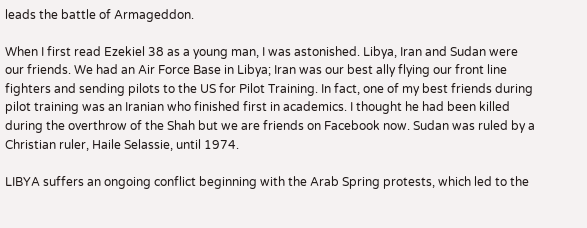leads the battle of Armageddon.

When I first read Ezekiel 38 as a young man, I was astonished. Libya, Iran and Sudan were our friends. We had an Air Force Base in Libya; Iran was our best ally flying our front line fighters and sending pilots to the US for Pilot Training. In fact, one of my best friends during pilot training was an Iranian who finished first in academics. I thought he had been killed during the overthrow of the Shah but we are friends on Facebook now. Sudan was ruled by a Christian ruler, Haile Selassie, until 1974.

LIBYA suffers an ongoing conflict beginning with the Arab Spring protests, which led to the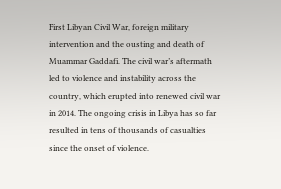First Libyan Civil War, foreign military intervention and the ousting and death of Muammar Gaddafi. The civil war’s aftermath led to violence and instability across the country, which erupted into renewed civil war in 2014. The ongoing crisis in Libya has so far resulted in tens of thousands of casualties since the onset of violence.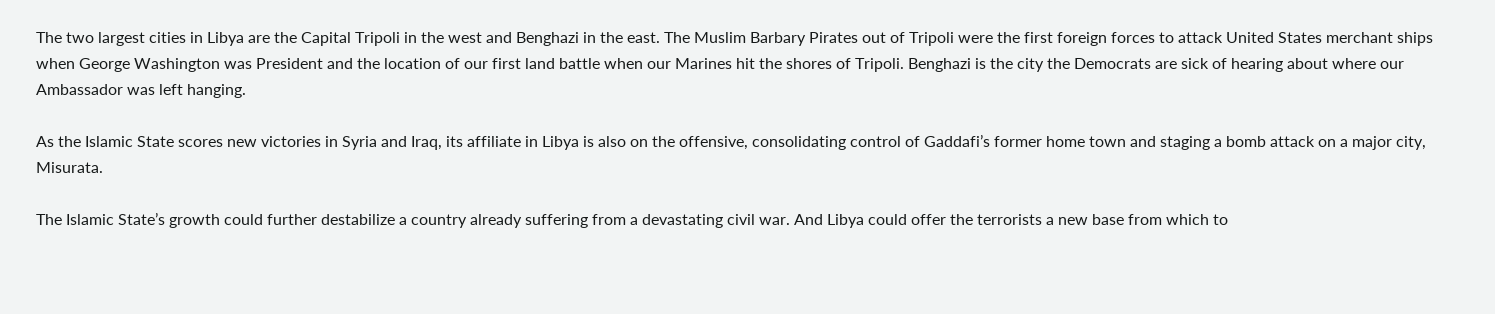The two largest cities in Libya are the Capital Tripoli in the west and Benghazi in the east. The Muslim Barbary Pirates out of Tripoli were the first foreign forces to attack United States merchant ships when George Washington was President and the location of our first land battle when our Marines hit the shores of Tripoli. Benghazi is the city the Democrats are sick of hearing about where our Ambassador was left hanging.

As the Islamic State scores new victories in Syria and Iraq, its affiliate in Libya is also on the offensive, consolidating control of Gaddafi’s former home town and staging a bomb attack on a major city, Misurata.

The Islamic State’s growth could further destabilize a country already suffering from a devastating civil war. And Libya could offer the terrorists a new base from which to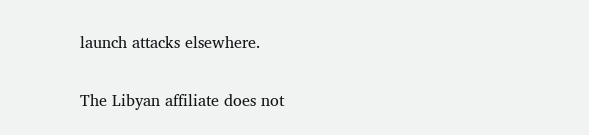launch attacks elsewhere.

The Libyan affiliate does not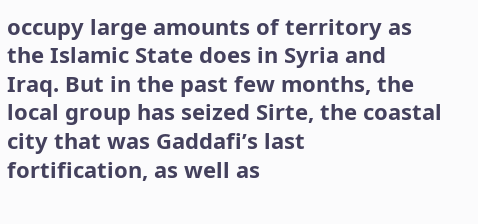occupy large amounts of territory as the Islamic State does in Syria and Iraq. But in the past few months, the local group has seized Sirte, the coastal city that was Gaddafi’s last fortification, as well as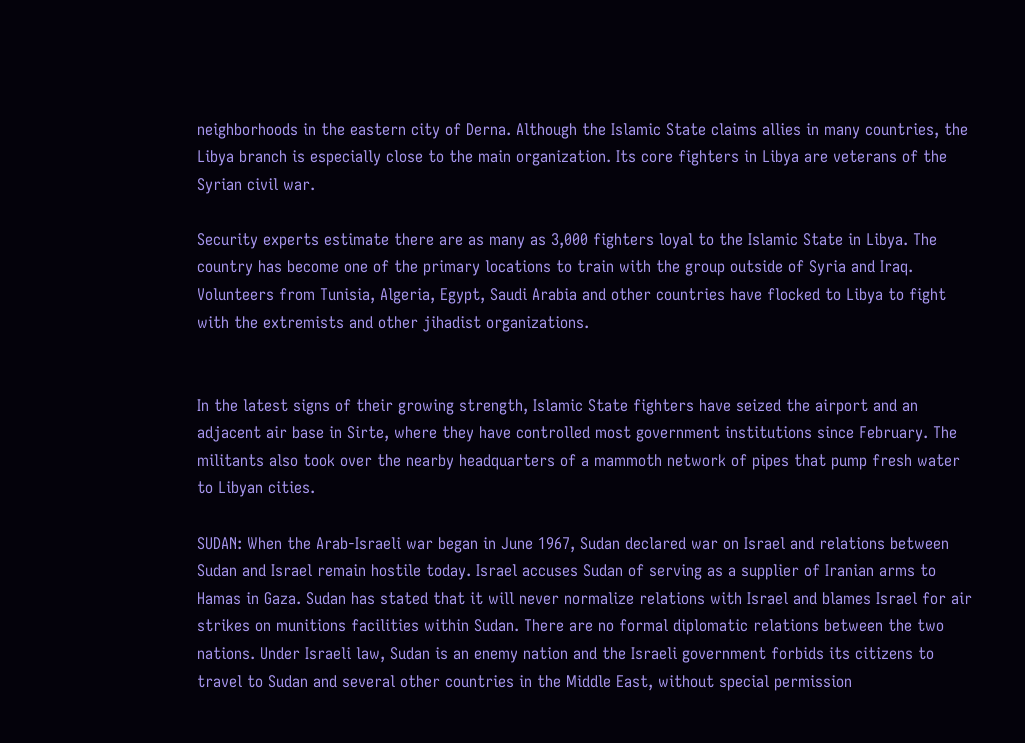neighborhoods in the eastern city of Derna. Although the Islamic State claims allies in many countries, the Libya branch is especially close to the main organization. Its core fighters in Libya are veterans of the Syrian civil war.

Security experts estimate there are as many as 3,000 fighters loyal to the Islamic State in Libya. The country has become one of the primary locations to train with the group outside of Syria and Iraq. Volunteers from Tunisia, Algeria, Egypt, Saudi Arabia and other countries have flocked to Libya to fight with the extremists and other jihadist organizations.


In the latest signs of their growing strength, Islamic State fighters have seized the airport and an adjacent air base in Sirte, where they have controlled most government institutions since February. The militants also took over the nearby headquarters of a mammoth network of pipes that pump fresh water to Libyan cities.

SUDAN: When the Arab-Israeli war began in June 1967, Sudan declared war on Israel and relations between Sudan and Israel remain hostile today. Israel accuses Sudan of serving as a supplier of Iranian arms to Hamas in Gaza. Sudan has stated that it will never normalize relations with Israel and blames Israel for air strikes on munitions facilities within Sudan. There are no formal diplomatic relations between the two nations. Under Israeli law, Sudan is an enemy nation and the Israeli government forbids its citizens to travel to Sudan and several other countries in the Middle East, without special permission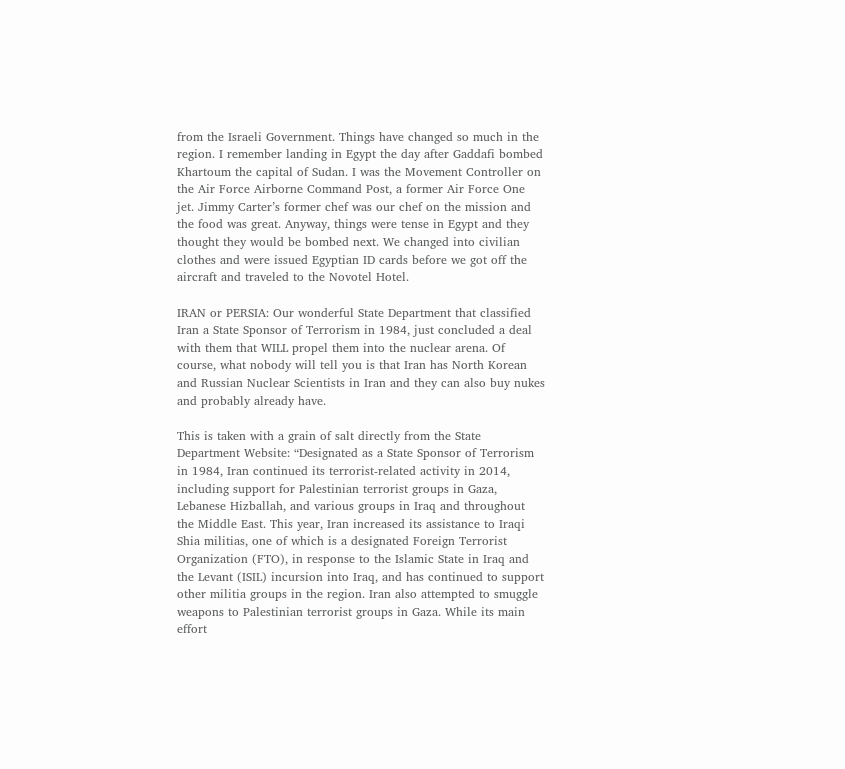from the Israeli Government. Things have changed so much in the region. I remember landing in Egypt the day after Gaddafi bombed Khartoum the capital of Sudan. I was the Movement Controller on the Air Force Airborne Command Post, a former Air Force One jet. Jimmy Carter’s former chef was our chef on the mission and the food was great. Anyway, things were tense in Egypt and they thought they would be bombed next. We changed into civilian clothes and were issued Egyptian ID cards before we got off the aircraft and traveled to the Novotel Hotel.

IRAN or PERSIA: Our wonderful State Department that classified Iran a State Sponsor of Terrorism in 1984, just concluded a deal with them that WILL propel them into the nuclear arena. Of course, what nobody will tell you is that Iran has North Korean and Russian Nuclear Scientists in Iran and they can also buy nukes and probably already have.

This is taken with a grain of salt directly from the State Department Website: “Designated as a State Sponsor of Terrorism in 1984, Iran continued its terrorist-related activity in 2014, including support for Palestinian terrorist groups in Gaza, Lebanese Hizballah, and various groups in Iraq and throughout the Middle East. This year, Iran increased its assistance to Iraqi Shia militias, one of which is a designated Foreign Terrorist Organization (FTO), in response to the Islamic State in Iraq and the Levant (ISIL) incursion into Iraq, and has continued to support other militia groups in the region. Iran also attempted to smuggle weapons to Palestinian terrorist groups in Gaza. While its main effort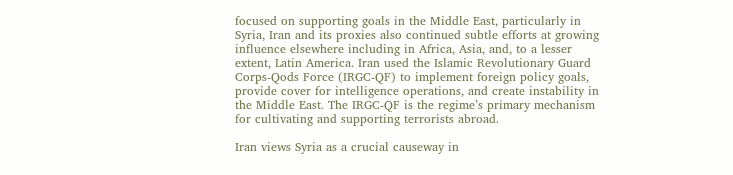focused on supporting goals in the Middle East, particularly in Syria, Iran and its proxies also continued subtle efforts at growing influence elsewhere including in Africa, Asia, and, to a lesser extent, Latin America. Iran used the Islamic Revolutionary Guard Corps-Qods Force (IRGC-QF) to implement foreign policy goals, provide cover for intelligence operations, and create instability in the Middle East. The IRGC-QF is the regime’s primary mechanism for cultivating and supporting terrorists abroad.

Iran views Syria as a crucial causeway in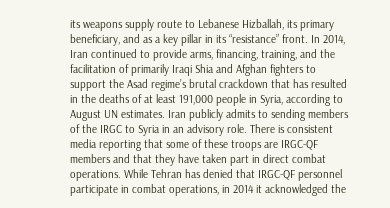its weapons supply route to Lebanese Hizballah, its primary beneficiary, and as a key pillar in its “resistance” front. In 2014, Iran continued to provide arms, financing, training, and the facilitation of primarily Iraqi Shia and Afghan fighters to support the Asad regime’s brutal crackdown that has resulted in the deaths of at least 191,000 people in Syria, according to August UN estimates. Iran publicly admits to sending members of the IRGC to Syria in an advisory role. There is consistent media reporting that some of these troops are IRGC-QF members and that they have taken part in direct combat operations. While Tehran has denied that IRGC-QF personnel participate in combat operations, in 2014 it acknowledged the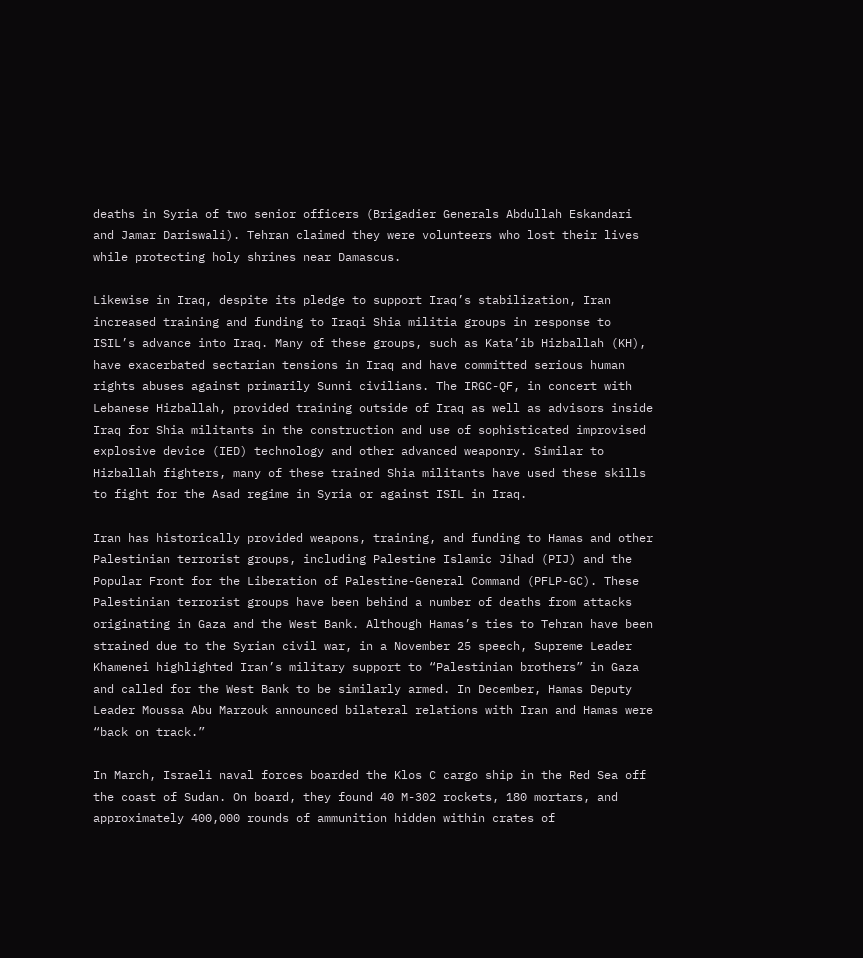deaths in Syria of two senior officers (Brigadier Generals Abdullah Eskandari and Jamar Dariswali). Tehran claimed they were volunteers who lost their lives while protecting holy shrines near Damascus.

Likewise in Iraq, despite its pledge to support Iraq’s stabilization, Iran increased training and funding to Iraqi Shia militia groups in response to ISIL’s advance into Iraq. Many of these groups, such as Kata’ib Hizballah (KH), have exacerbated sectarian tensions in Iraq and have committed serious human rights abuses against primarily Sunni civilians. The IRGC-QF, in concert with Lebanese Hizballah, provided training outside of Iraq as well as advisors inside Iraq for Shia militants in the construction and use of sophisticated improvised explosive device (IED) technology and other advanced weaponry. Similar to Hizballah fighters, many of these trained Shia militants have used these skills to fight for the Asad regime in Syria or against ISIL in Iraq.

Iran has historically provided weapons, training, and funding to Hamas and other Palestinian terrorist groups, including Palestine Islamic Jihad (PIJ) and the Popular Front for the Liberation of Palestine-General Command (PFLP-GC). These Palestinian terrorist groups have been behind a number of deaths from attacks originating in Gaza and the West Bank. Although Hamas’s ties to Tehran have been strained due to the Syrian civil war, in a November 25 speech, Supreme Leader Khamenei highlighted Iran’s military support to “Palestinian brothers” in Gaza and called for the West Bank to be similarly armed. In December, Hamas Deputy Leader Moussa Abu Marzouk announced bilateral relations with Iran and Hamas were “back on track.”

In March, Israeli naval forces boarded the Klos C cargo ship in the Red Sea off the coast of Sudan. On board, they found 40 M-302 rockets, 180 mortars, and approximately 400,000 rounds of ammunition hidden within crates of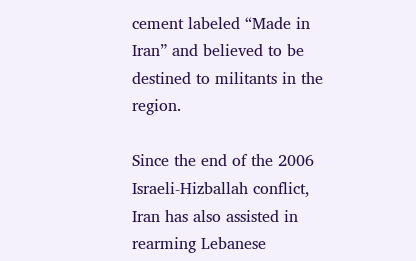cement labeled “Made in Iran” and believed to be destined to militants in the region.

Since the end of the 2006 Israeli-Hizballah conflict, Iran has also assisted in rearming Lebanese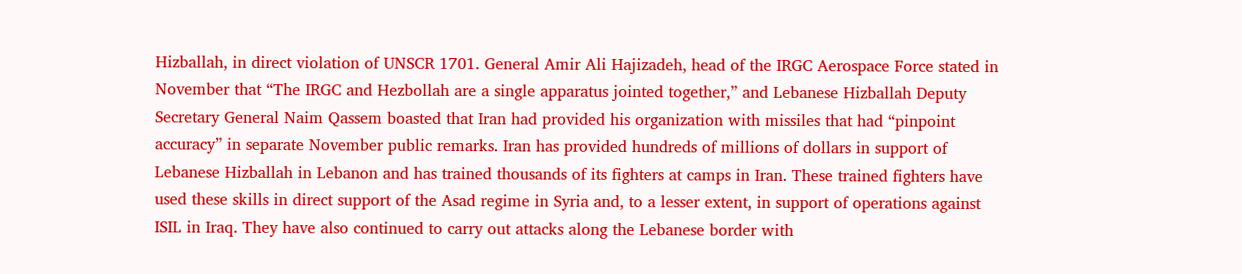Hizballah, in direct violation of UNSCR 1701. General Amir Ali Hajizadeh, head of the IRGC Aerospace Force stated in November that “The IRGC and Hezbollah are a single apparatus jointed together,” and Lebanese Hizballah Deputy Secretary General Naim Qassem boasted that Iran had provided his organization with missiles that had “pinpoint accuracy” in separate November public remarks. Iran has provided hundreds of millions of dollars in support of Lebanese Hizballah in Lebanon and has trained thousands of its fighters at camps in Iran. These trained fighters have used these skills in direct support of the Asad regime in Syria and, to a lesser extent, in support of operations against ISIL in Iraq. They have also continued to carry out attacks along the Lebanese border with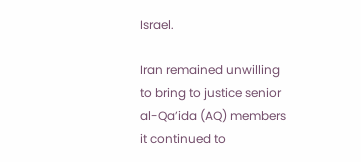Israel.

Iran remained unwilling to bring to justice senior al-Qa’ida (AQ) members it continued to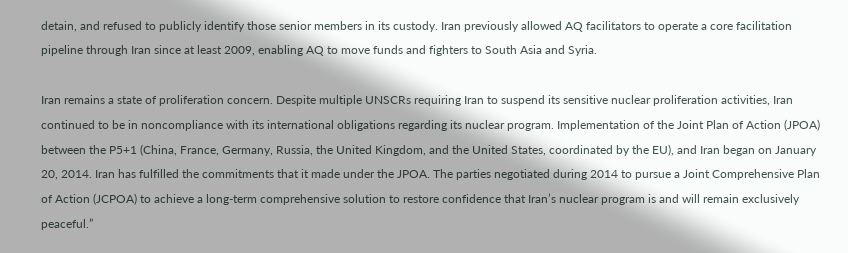detain, and refused to publicly identify those senior members in its custody. Iran previously allowed AQ facilitators to operate a core facilitation pipeline through Iran since at least 2009, enabling AQ to move funds and fighters to South Asia and Syria.

Iran remains a state of proliferation concern. Despite multiple UNSCRs requiring Iran to suspend its sensitive nuclear proliferation activities, Iran continued to be in noncompliance with its international obligations regarding its nuclear program. Implementation of the Joint Plan of Action (JPOA) between the P5+1 (China, France, Germany, Russia, the United Kingdom, and the United States, coordinated by the EU), and Iran began on January 20, 2014. Iran has fulfilled the commitments that it made under the JPOA. The parties negotiated during 2014 to pursue a Joint Comprehensive Plan of Action (JCPOA) to achieve a long-term comprehensive solution to restore confidence that Iran’s nuclear program is and will remain exclusively peaceful.”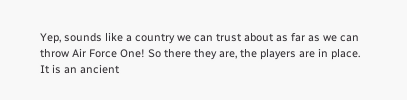Yep, sounds like a country we can trust about as far as we can throw Air Force One! So there they are, the players are in place.
It is an ancient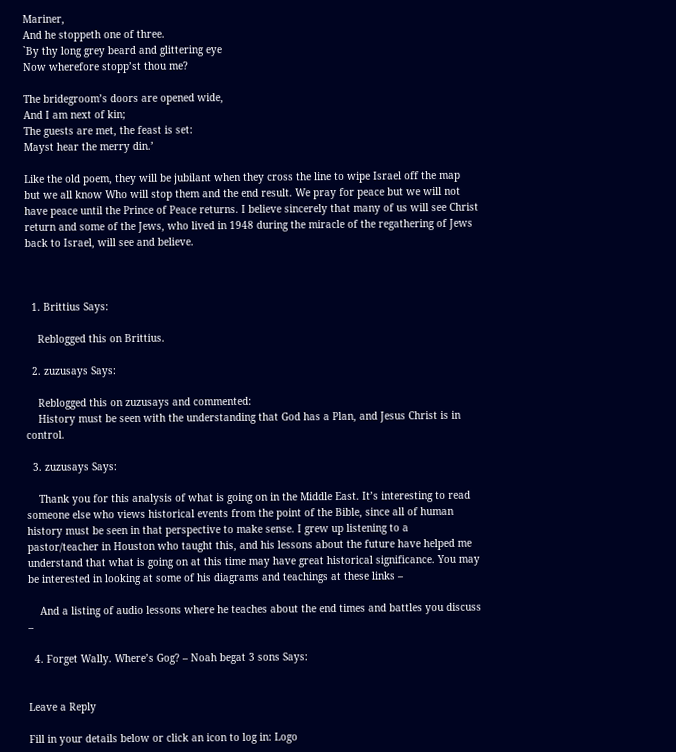Mariner,
And he stoppeth one of three.
`By thy long grey beard and glittering eye
Now wherefore stopp’st thou me?

The bridegroom’s doors are opened wide,
And I am next of kin;
The guests are met, the feast is set:
Mayst hear the merry din.’

Like the old poem, they will be jubilant when they cross the line to wipe Israel off the map but we all know Who will stop them and the end result. We pray for peace but we will not have peace until the Prince of Peace returns. I believe sincerely that many of us will see Christ return and some of the Jews, who lived in 1948 during the miracle of the regathering of Jews back to Israel, will see and believe.



  1. Brittius Says:

    Reblogged this on Brittius.

  2. zuzusays Says:

    Reblogged this on zuzusays and commented:
    History must be seen with the understanding that God has a Plan, and Jesus Christ is in control.

  3. zuzusays Says:

    Thank you for this analysis of what is going on in the Middle East. It’s interesting to read someone else who views historical events from the point of the Bible, since all of human history must be seen in that perspective to make sense. I grew up listening to a pastor/teacher in Houston who taught this, and his lessons about the future have helped me understand that what is going on at this time may have great historical significance. You may be interested in looking at some of his diagrams and teachings at these links –

    And a listing of audio lessons where he teaches about the end times and battles you discuss –

  4. Forget Wally. Where’s Gog? – Noah begat 3 sons Says:


Leave a Reply

Fill in your details below or click an icon to log in: Logo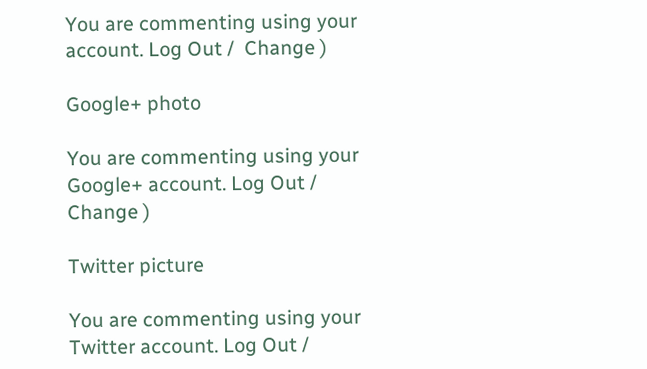You are commenting using your account. Log Out /  Change )

Google+ photo

You are commenting using your Google+ account. Log Out /  Change )

Twitter picture

You are commenting using your Twitter account. Log Out /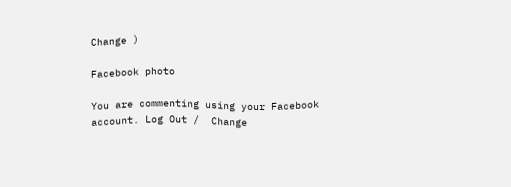Change )

Facebook photo

You are commenting using your Facebook account. Log Out /  Change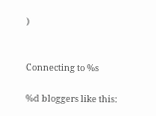)


Connecting to %s

%d bloggers like this: